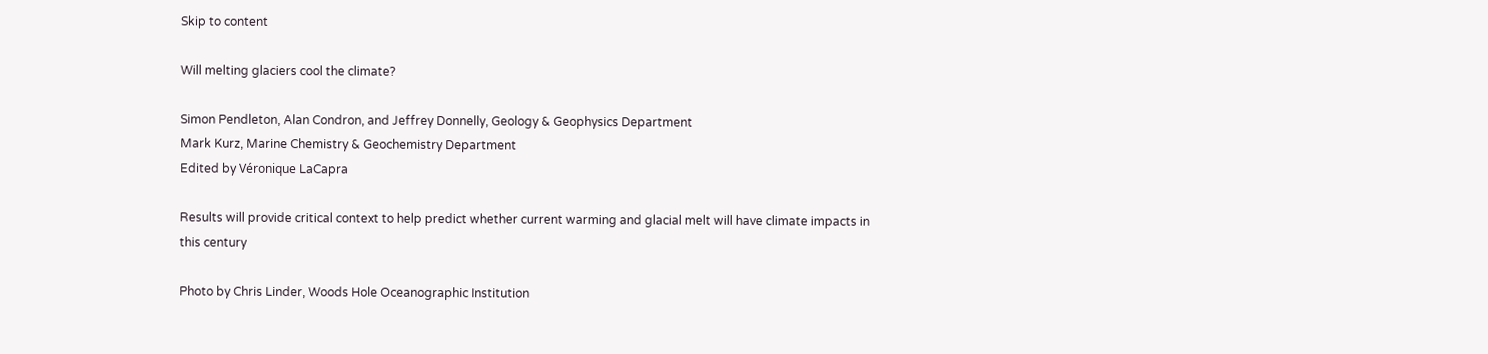Skip to content

Will melting glaciers cool the climate?

Simon Pendleton, Alan Condron, and Jeffrey Donnelly, Geology & Geophysics Department
Mark Kurz, Marine Chemistry & Geochemistry Department
Edited by Véronique LaCapra

Results will provide critical context to help predict whether current warming and glacial melt will have climate impacts in this century

Photo by Chris Linder, Woods Hole Oceanographic Institution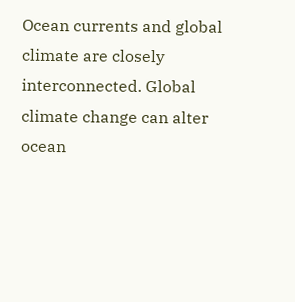Ocean currents and global climate are closely interconnected. Global climate change can alter ocean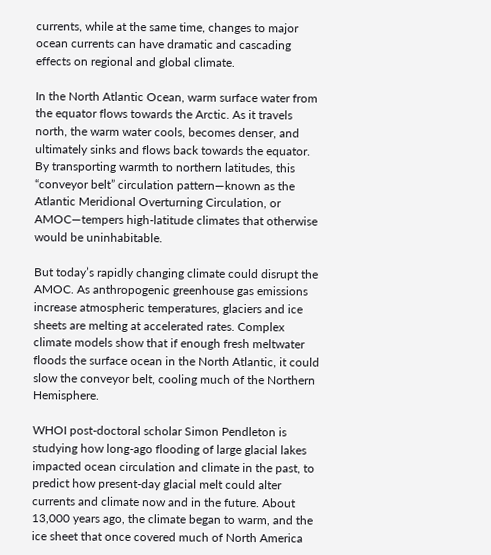currents, while at the same time, changes to major ocean currents can have dramatic and cascading effects on regional and global climate.

In the North Atlantic Ocean, warm surface water from the equator flows towards the Arctic. As it travels north, the warm water cools, becomes denser, and ultimately sinks and flows back towards the equator. By transporting warmth to northern latitudes, this “conveyor belt” circulation pattern—known as the Atlantic Meridional Overturning Circulation, or AMOC—tempers high-latitude climates that otherwise would be uninhabitable.

But today’s rapidly changing climate could disrupt the AMOC. As anthropogenic greenhouse gas emissions increase atmospheric temperatures, glaciers and ice sheets are melting at accelerated rates. Complex climate models show that if enough fresh meltwater floods the surface ocean in the North Atlantic, it could slow the conveyor belt, cooling much of the Northern Hemisphere.

WHOI post-doctoral scholar Simon Pendleton is studying how long-ago flooding of large glacial lakes impacted ocean circulation and climate in the past, to predict how present-day glacial melt could alter currents and climate now and in the future. About 13,000 years ago, the climate began to warm, and the ice sheet that once covered much of North America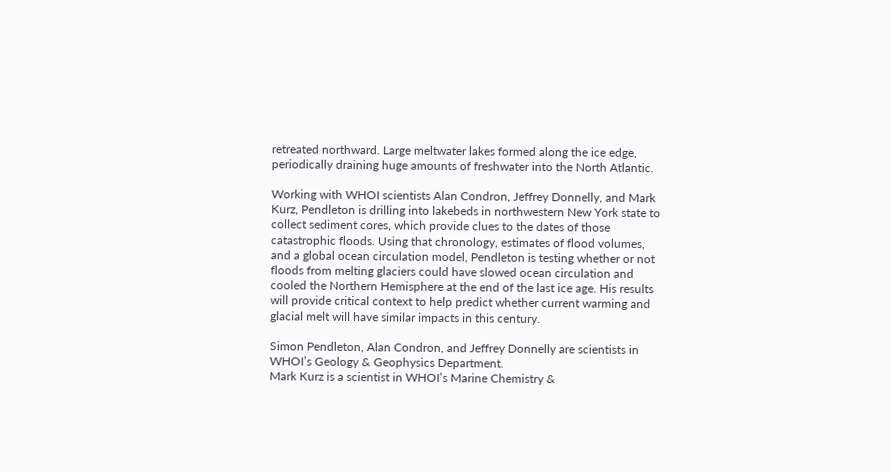retreated northward. Large meltwater lakes formed along the ice edge, periodically draining huge amounts of freshwater into the North Atlantic.

Working with WHOI scientists Alan Condron, Jeffrey Donnelly, and Mark Kurz, Pendleton is drilling into lakebeds in northwestern New York state to collect sediment cores, which provide clues to the dates of those catastrophic floods. Using that chronology, estimates of flood volumes, and a global ocean circulation model, Pendleton is testing whether or not floods from melting glaciers could have slowed ocean circulation and cooled the Northern Hemisphere at the end of the last ice age. His results will provide critical context to help predict whether current warming and glacial melt will have similar impacts in this century.

Simon Pendleton, Alan Condron, and Jeffrey Donnelly are scientists in WHOI’s Geology & Geophysics Department.
Mark Kurz is a scientist in WHOI’s Marine Chemistry &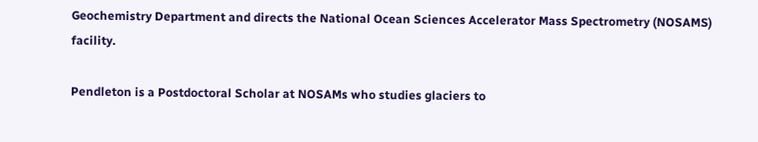Geochemistry Department and directs the National Ocean Sciences Accelerator Mass Spectrometry (NOSAMS) facility.

Pendleton is a Postdoctoral Scholar at NOSAMs who studies glaciers to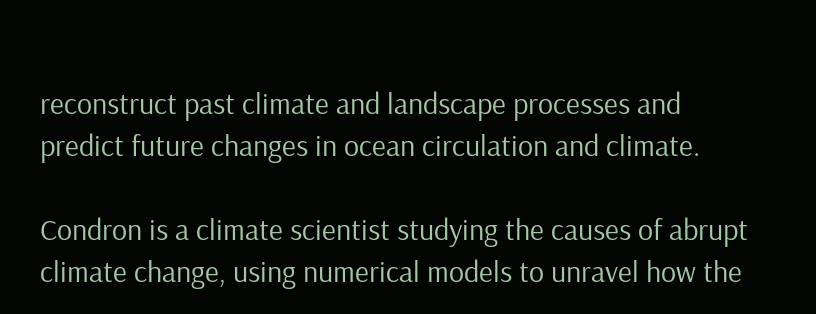reconstruct past climate and landscape processes and predict future changes in ocean circulation and climate.

Condron is a climate scientist studying the causes of abrupt climate change, using numerical models to unravel how the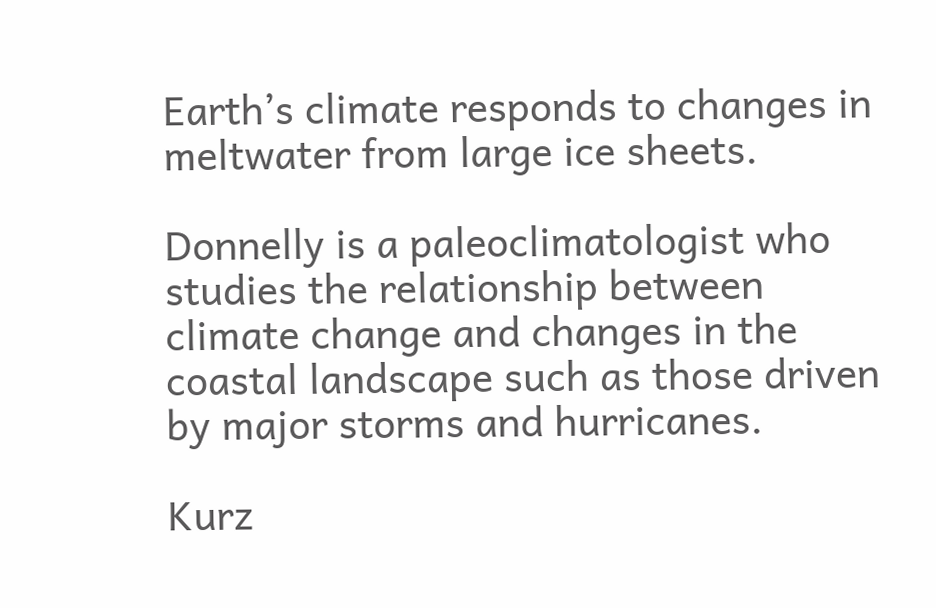Earth’s climate responds to changes in meltwater from large ice sheets.

Donnelly is a paleoclimatologist who studies the relationship between climate change and changes in the coastal landscape such as those driven by major storms and hurricanes.

Kurz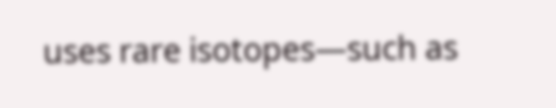uses rare isotopes—such as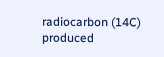radiocarbon (14C) produced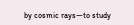by cosmic rays—to study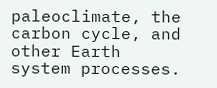paleoclimate, the carbon cycle, and other Earth system processes.